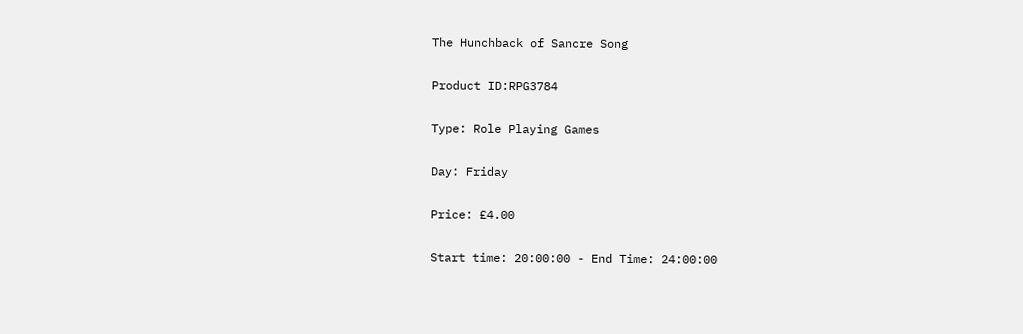The Hunchback of Sancre Song

Product ID:RPG3784

Type: Role Playing Games

Day: Friday

Price: £4.00

Start time: 20:00:00 - End Time: 24:00:00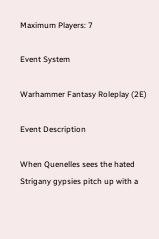Maximum Players: 7

Event System

Warhammer Fantasy Roleplay (2E)

Event Description

When Quenelles sees the hated Strigany gypsies pitch up with a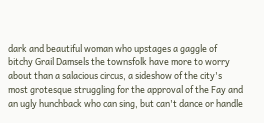dark and beautiful woman who upstages a gaggle of bitchy Grail Damsels the townsfolk have more to worry about than a salacious circus, a sideshow of the city's most grotesque struggling for the approval of the Fay and an ugly hunchback who can sing, but can't dance or handle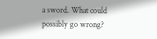a sword. What could possibly go wrong?